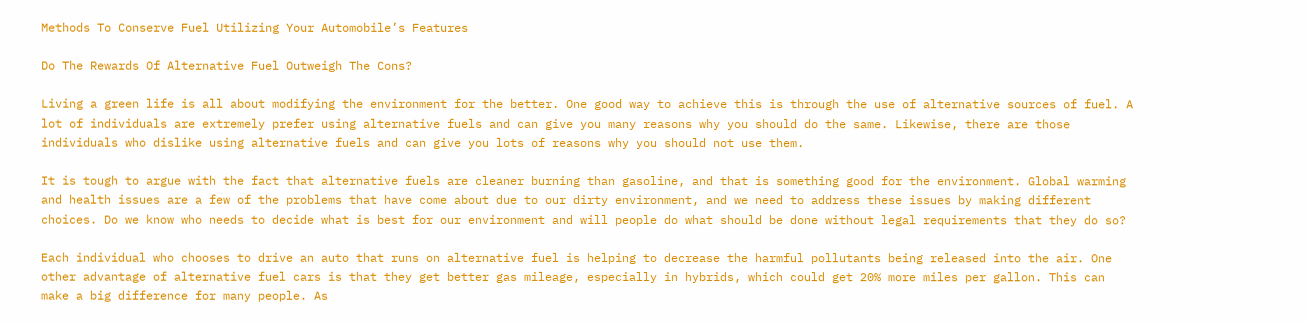Methods To Conserve Fuel Utilizing Your Automobile’s Features

Do The Rewards Of Alternative Fuel Outweigh The Cons?

Living a green life is all about modifying the environment for the better. One good way to achieve this is through the use of alternative sources of fuel. A lot of individuals are extremely prefer using alternative fuels and can give you many reasons why you should do the same. Likewise, there are those individuals who dislike using alternative fuels and can give you lots of reasons why you should not use them.

It is tough to argue with the fact that alternative fuels are cleaner burning than gasoline, and that is something good for the environment. Global warming and health issues are a few of the problems that have come about due to our dirty environment, and we need to address these issues by making different choices. Do we know who needs to decide what is best for our environment and will people do what should be done without legal requirements that they do so?

Each individual who chooses to drive an auto that runs on alternative fuel is helping to decrease the harmful pollutants being released into the air. One other advantage of alternative fuel cars is that they get better gas mileage, especially in hybrids, which could get 20% more miles per gallon. This can make a big difference for many people. As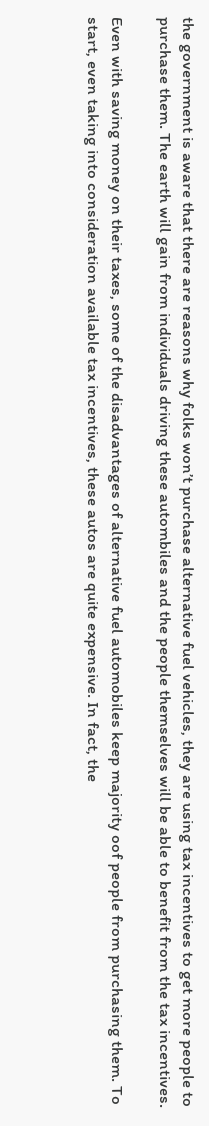the government is aware that there are reasons why folks won’t purchase alternative fuel vehicles, they are using tax incentives to get more people to purchase them. The earth will gain from individuals driving these autombiles and the people themselves will be able to benefit from the tax incentives.

Even with saving money on their taxes, some of the disadvantages of alternative fuel automobiles keep majority oof people from purchasing them. To start, even taking into consideration available tax incentives, these autos are quite expensive. In fact, the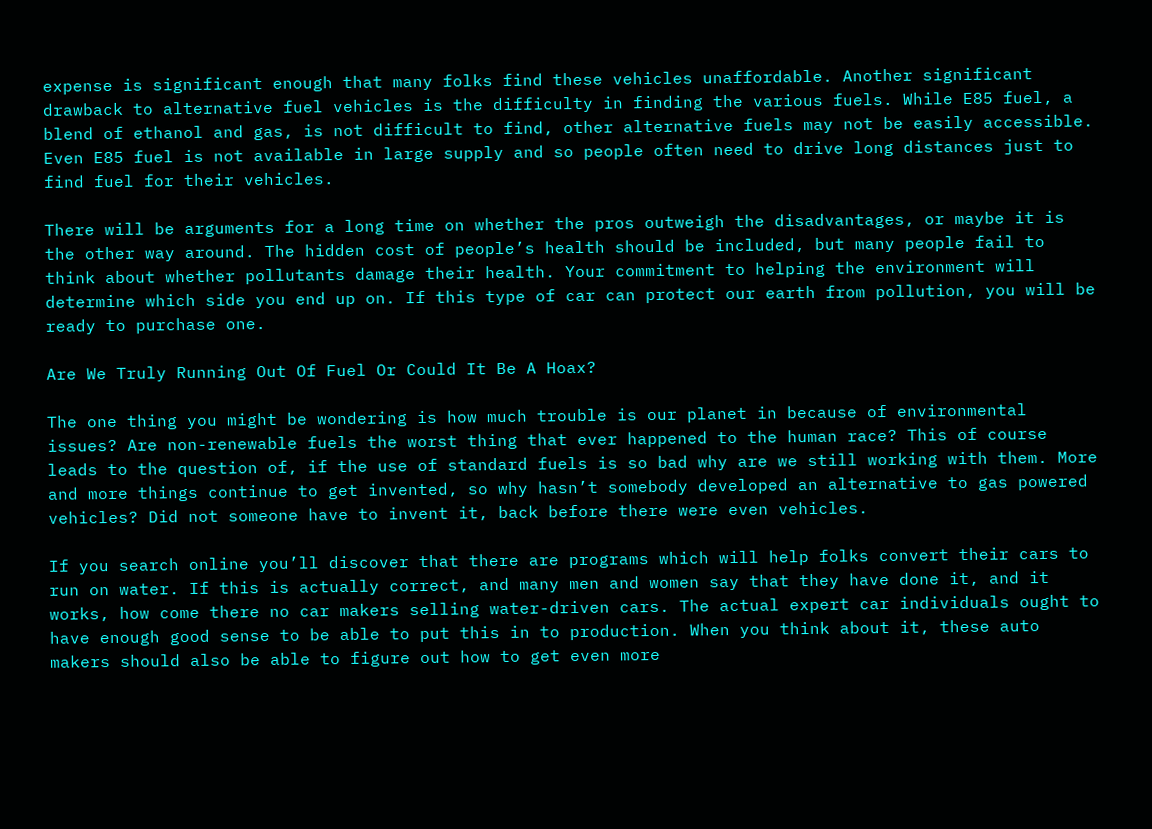expense is significant enough that many folks find these vehicles unaffordable. Another significant drawback to alternative fuel vehicles is the difficulty in finding the various fuels. While E85 fuel, a blend of ethanol and gas, is not difficult to find, other alternative fuels may not be easily accessible. Even E85 fuel is not available in large supply and so people often need to drive long distances just to find fuel for their vehicles.

There will be arguments for a long time on whether the pros outweigh the disadvantages, or maybe it is the other way around. The hidden cost of people’s health should be included, but many people fail to think about whether pollutants damage their health. Your commitment to helping the environment will determine which side you end up on. If this type of car can protect our earth from pollution, you will be ready to purchase one.

Are We Truly Running Out Of Fuel Or Could It Be A Hoax?

The one thing you might be wondering is how much trouble is our planet in because of environmental issues? Are non-renewable fuels the worst thing that ever happened to the human race? This of course leads to the question of, if the use of standard fuels is so bad why are we still working with them. More and more things continue to get invented, so why hasn’t somebody developed an alternative to gas powered vehicles? Did not someone have to invent it, back before there were even vehicles.

If you search online you’ll discover that there are programs which will help folks convert their cars to run on water. If this is actually correct, and many men and women say that they have done it, and it works, how come there no car makers selling water-driven cars. The actual expert car individuals ought to have enough good sense to be able to put this in to production. When you think about it, these auto makers should also be able to figure out how to get even more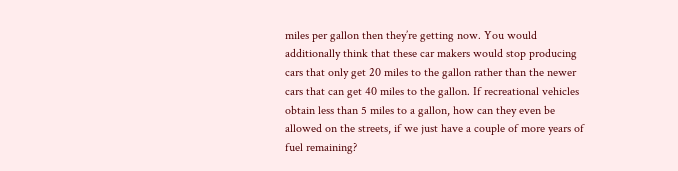miles per gallon then they’re getting now. You would additionally think that these car makers would stop producing cars that only get 20 miles to the gallon rather than the newer cars that can get 40 miles to the gallon. If recreational vehicles obtain less than 5 miles to a gallon, how can they even be allowed on the streets, if we just have a couple of more years of fuel remaining?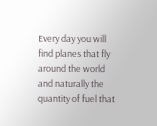Every day you will find planes that fly around the world and naturally the quantity of fuel that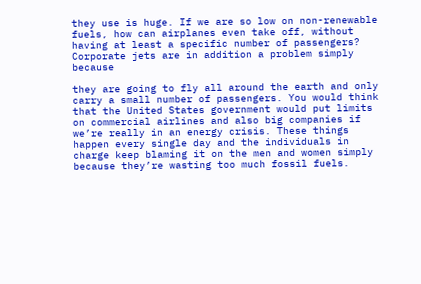they use is huge. If we are so low on non-renewable fuels, how can airplanes even take off, without having at least a specific number of passengers? Corporate jets are in addition a problem simply because

they are going to fly all around the earth and only carry a small number of passengers. You would think that the United States government would put limits on commercial airlines and also big companies if we’re really in an energy crisis. These things happen every single day and the individuals in charge keep blaming it on the men and women simply because they’re wasting too much fossil fuels.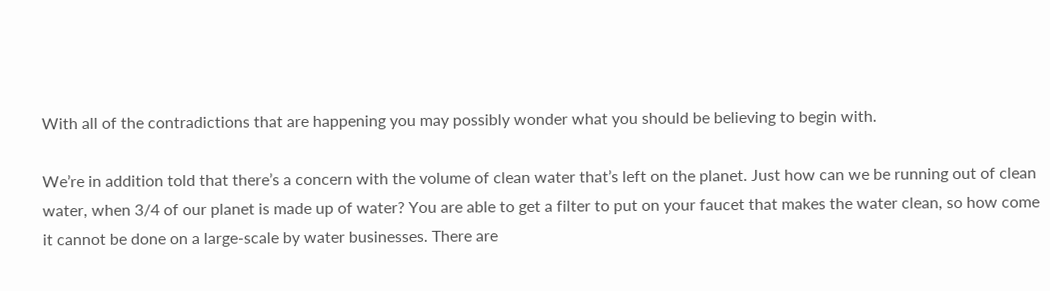With all of the contradictions that are happening you may possibly wonder what you should be believing to begin with.

We’re in addition told that there’s a concern with the volume of clean water that’s left on the planet. Just how can we be running out of clean water, when 3/4 of our planet is made up of water? You are able to get a filter to put on your faucet that makes the water clean, so how come it cannot be done on a large-scale by water businesses. There are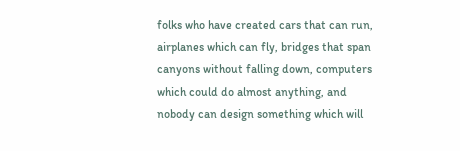folks who have created cars that can run, airplanes which can fly, bridges that span canyons without falling down, computers which could do almost anything, and nobody can design something which will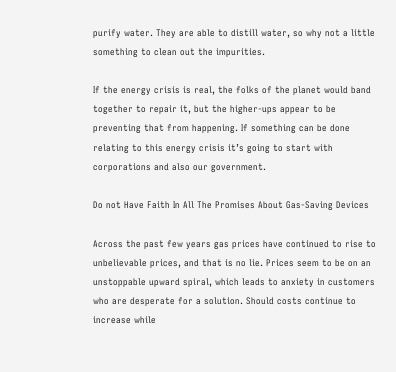purify water. They are able to distill water, so why not a little something to clean out the impurities.

If the energy crisis is real, the folks of the planet would band together to repair it, but the higher-ups appear to be preventing that from happening. If something can be done relating to this energy crisis it’s going to start with corporations and also our government.

Do not Have Faith In All The Promises About Gas-Saving Devices

Across the past few years gas prices have continued to rise to unbelievable prices, and that is no lie. Prices seem to be on an unstoppable upward spiral, which leads to anxiety in customers who are desperate for a solution. Should costs continue to increase while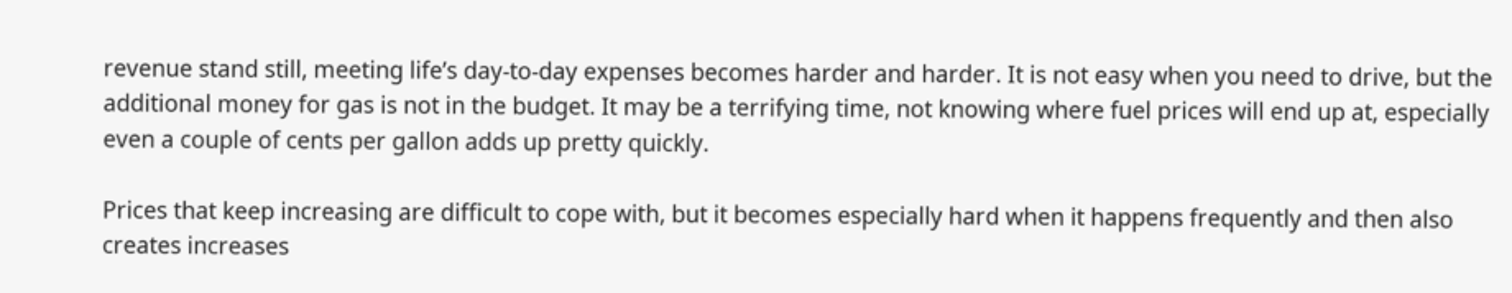revenue stand still, meeting life’s day-to-day expenses becomes harder and harder. It is not easy when you need to drive, but the additional money for gas is not in the budget. It may be a terrifying time, not knowing where fuel prices will end up at, especially even a couple of cents per gallon adds up pretty quickly.

Prices that keep increasing are difficult to cope with, but it becomes especially hard when it happens frequently and then also creates increases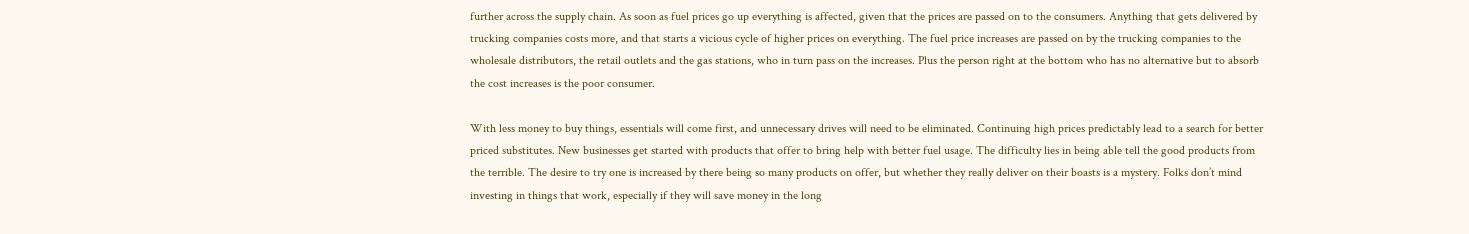further across the supply chain. As soon as fuel prices go up everything is affected, given that the prices are passed on to the consumers. Anything that gets delivered by trucking companies costs more, and that starts a vicious cycle of higher prices on everything. The fuel price increases are passed on by the trucking companies to the wholesale distributors, the retail outlets and the gas stations, who in turn pass on the increases. Plus the person right at the bottom who has no alternative but to absorb the cost increases is the poor consumer.

With less money to buy things, essentials will come first, and unnecessary drives will need to be eliminated. Continuing high prices predictably lead to a search for better priced substitutes. New businesses get started with products that offer to bring help with better fuel usage. The difficulty lies in being able tell the good products from the terrible. The desire to try one is increased by there being so many products on offer, but whether they really deliver on their boasts is a mystery. Folks don’t mind investing in things that work, especially if they will save money in the long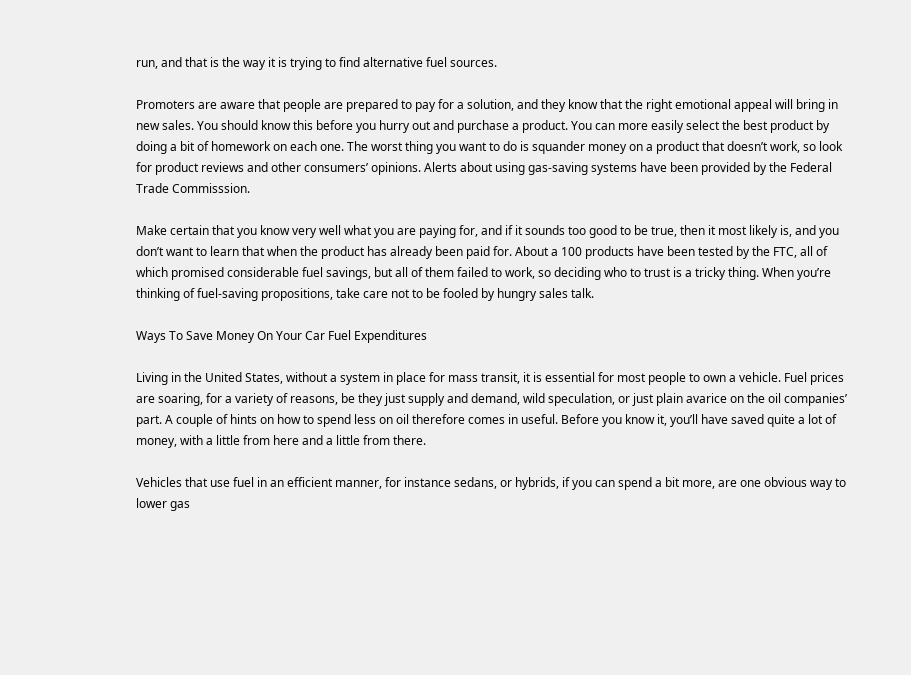run, and that is the way it is trying to find alternative fuel sources.

Promoters are aware that people are prepared to pay for a solution, and they know that the right emotional appeal will bring in new sales. You should know this before you hurry out and purchase a product. You can more easily select the best product by doing a bit of homework on each one. The worst thing you want to do is squander money on a product that doesn’t work, so look for product reviews and other consumers’ opinions. Alerts about using gas-saving systems have been provided by the Federal Trade Commisssion.

Make certain that you know very well what you are paying for, and if it sounds too good to be true, then it most likely is, and you don’t want to learn that when the product has already been paid for. About a 100 products have been tested by the FTC, all of which promised considerable fuel savings, but all of them failed to work, so deciding who to trust is a tricky thing. When you’re thinking of fuel-saving propositions, take care not to be fooled by hungry sales talk.

Ways To Save Money On Your Car Fuel Expenditures

Living in the United States, without a system in place for mass transit, it is essential for most people to own a vehicle. Fuel prices are soaring, for a variety of reasons, be they just supply and demand, wild speculation, or just plain avarice on the oil companies’ part. A couple of hints on how to spend less on oil therefore comes in useful. Before you know it, you’ll have saved quite a lot of money, with a little from here and a little from there.

Vehicles that use fuel in an efficient manner, for instance sedans, or hybrids, if you can spend a bit more, are one obvious way to lower gas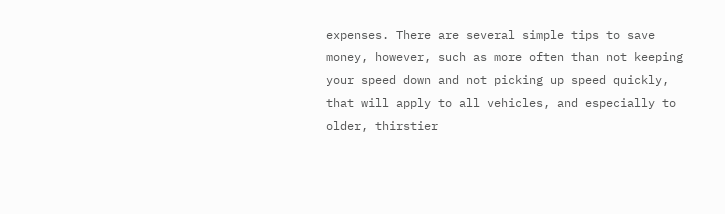expenses. There are several simple tips to save money, however, such as more often than not keeping your speed down and not picking up speed quickly, that will apply to all vehicles, and especially to older, thirstier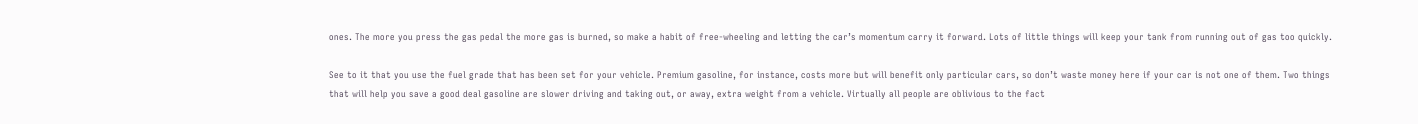ones. The more you press the gas pedal the more gas is burned, so make a habit of free-wheeling and letting the car’s momentum carry it forward. Lots of little things will keep your tank from running out of gas too quickly.

See to it that you use the fuel grade that has been set for your vehicle. Premium gasoline, for instance, costs more but will benefit only particular cars, so don’t waste money here if your car is not one of them. Two things that will help you save a good deal gasoline are slower driving and taking out, or away, extra weight from a vehicle. Virtually all people are oblivious to the fact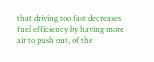that driving too fast decreases fuel efficiency by having more air to push out, of the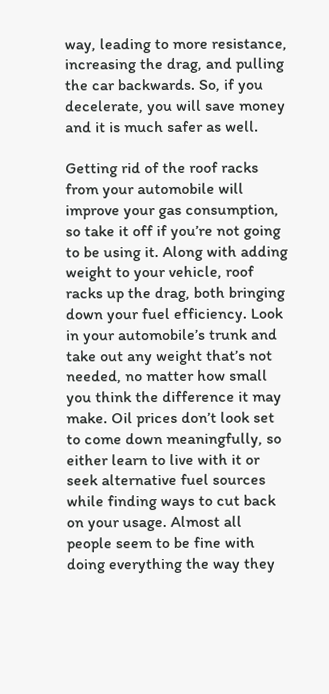way, leading to more resistance, increasing the drag, and pulling the car backwards. So, if you decelerate, you will save money and it is much safer as well.

Getting rid of the roof racks from your automobile will improve your gas consumption, so take it off if you’re not going to be using it. Along with adding weight to your vehicle, roof racks up the drag, both bringing down your fuel efficiency. Look in your automobile’s trunk and take out any weight that’s not needed, no matter how small you think the difference it may make. Oil prices don’t look set to come down meaningfully, so either learn to live with it or seek alternative fuel sources while finding ways to cut back on your usage. Almost all people seem to be fine with doing everything the way they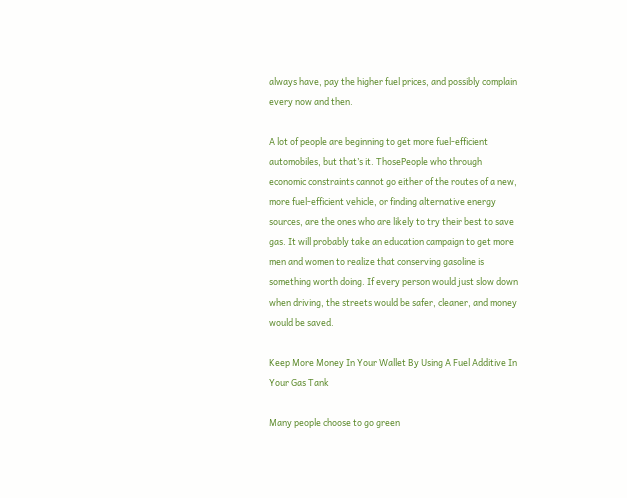always have, pay the higher fuel prices, and possibly complain every now and then.

A lot of people are beginning to get more fuel-efficient automobiles, but that’s it. ThosePeople who through economic constraints cannot go either of the routes of a new, more fuel-efficient vehicle, or finding alternative energy sources, are the ones who are likely to try their best to save gas. It will probably take an education campaign to get more men and women to realize that conserving gasoline is something worth doing. If every person would just slow down when driving, the streets would be safer, cleaner, and money would be saved.

Keep More Money In Your Wallet By Using A Fuel Additive In Your Gas Tank

Many people choose to go green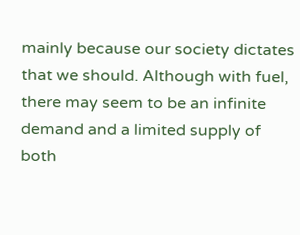mainly because our society dictates that we should. Although with fuel, there may seem to be an infinite demand and a limited supply of both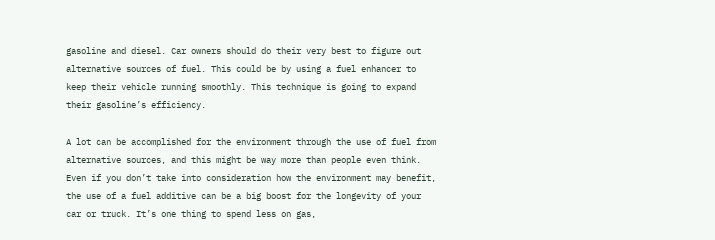gasoline and diesel. Car owners should do their very best to figure out alternative sources of fuel. This could be by using a fuel enhancer to keep their vehicle running smoothly. This technique is going to expand their gasoline’s efficiency.

A lot can be accomplished for the environment through the use of fuel from alternative sources, and this might be way more than people even think. Even if you don’t take into consideration how the environment may benefit, the use of a fuel additive can be a big boost for the longevity of your car or truck. It’s one thing to spend less on gas,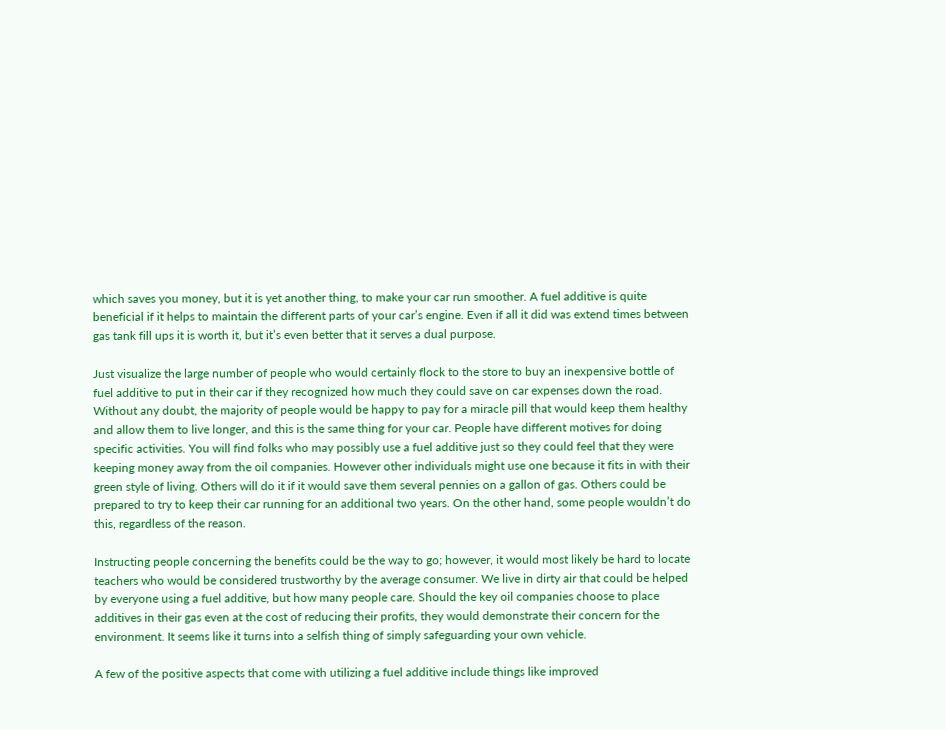which saves you money, but it is yet another thing, to make your car run smoother. A fuel additive is quite beneficial if it helps to maintain the different parts of your car’s engine. Even if all it did was extend times between gas tank fill ups it is worth it, but it’s even better that it serves a dual purpose.

Just visualize the large number of people who would certainly flock to the store to buy an inexpensive bottle of fuel additive to put in their car if they recognized how much they could save on car expenses down the road. Without any doubt, the majority of people would be happy to pay for a miracle pill that would keep them healthy and allow them to live longer, and this is the same thing for your car. People have different motives for doing specific activities. You will find folks who may possibly use a fuel additive just so they could feel that they were keeping money away from the oil companies. However other individuals might use one because it fits in with their green style of living. Others will do it if it would save them several pennies on a gallon of gas. Others could be prepared to try to keep their car running for an additional two years. On the other hand, some people wouldn’t do this, regardless of the reason.

Instructing people concerning the benefits could be the way to go; however, it would most likely be hard to locate teachers who would be considered trustworthy by the average consumer. We live in dirty air that could be helped by everyone using a fuel additive, but how many people care. Should the key oil companies choose to place additives in their gas even at the cost of reducing their profits, they would demonstrate their concern for the environment. It seems like it turns into a selfish thing of simply safeguarding your own vehicle.

A few of the positive aspects that come with utilizing a fuel additive include things like improved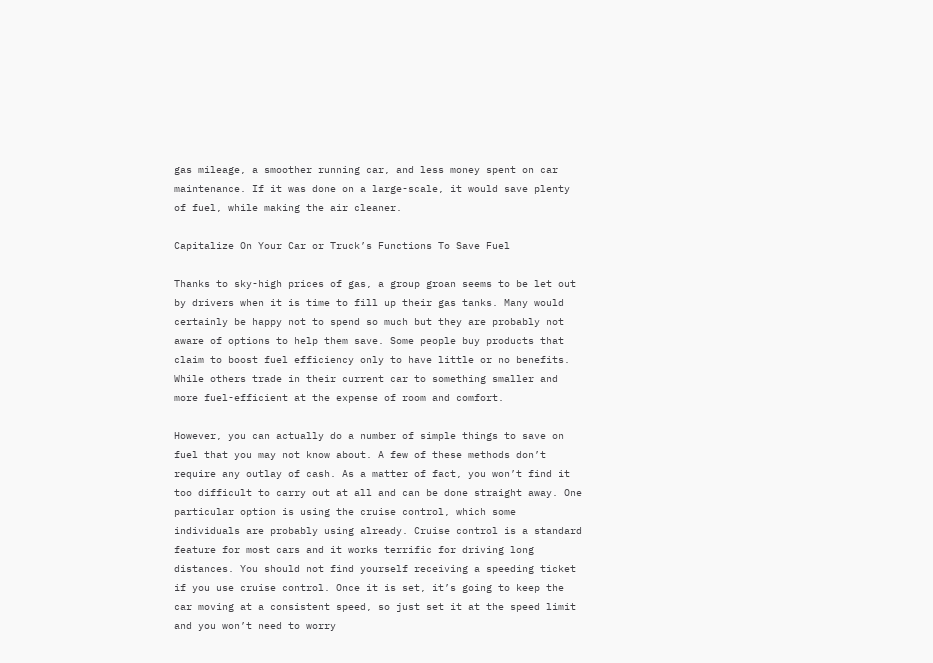gas mileage, a smoother running car, and less money spent on car maintenance. If it was done on a large-scale, it would save plenty of fuel, while making the air cleaner.

Capitalize On Your Car or Truck’s Functions To Save Fuel

Thanks to sky-high prices of gas, a group groan seems to be let out by drivers when it is time to fill up their gas tanks. Many would certainly be happy not to spend so much but they are probably not aware of options to help them save. Some people buy products that claim to boost fuel efficiency only to have little or no benefits. While others trade in their current car to something smaller and more fuel-efficient at the expense of room and comfort.

However, you can actually do a number of simple things to save on fuel that you may not know about. A few of these methods don’t require any outlay of cash. As a matter of fact, you won’t find it too difficult to carry out at all and can be done straight away. One particular option is using the cruise control, which some individuals are probably using already. Cruise control is a standard feature for most cars and it works terrific for driving long distances. You should not find yourself receiving a speeding ticket if you use cruise control. Once it is set, it’s going to keep the car moving at a consistent speed, so just set it at the speed limit and you won’t need to worry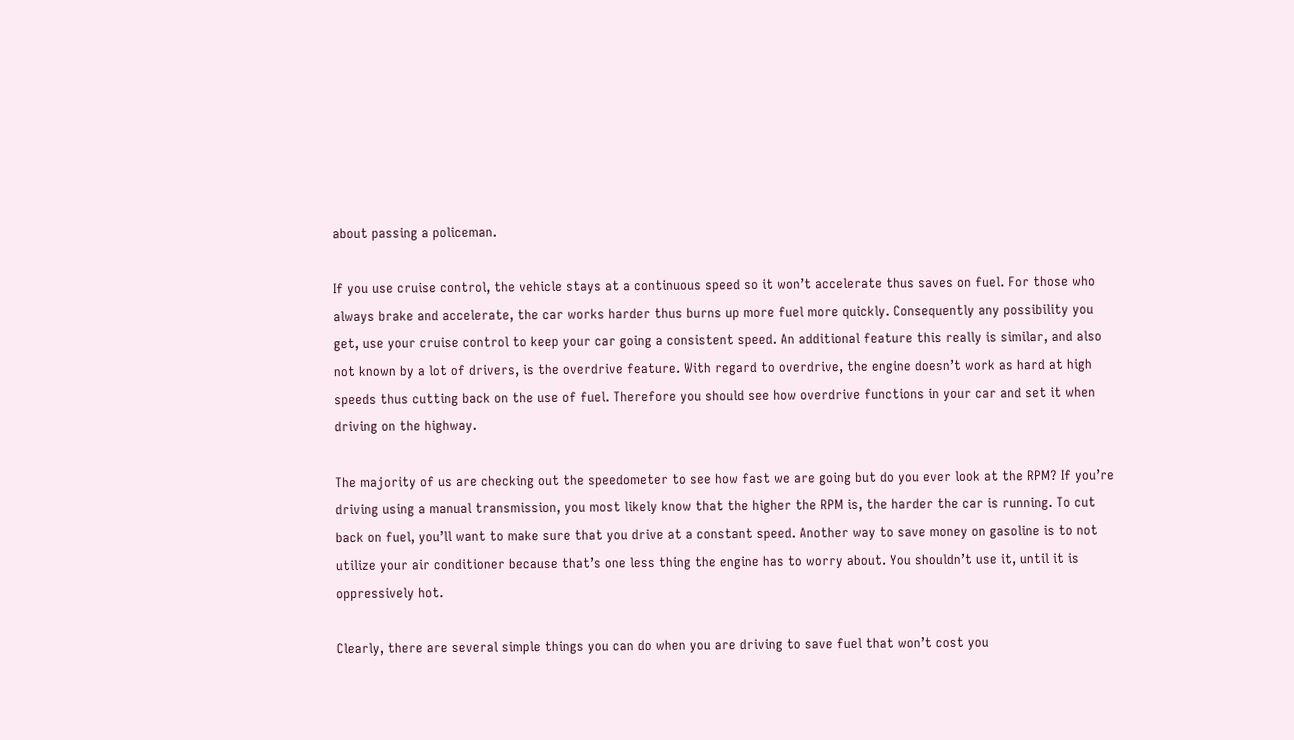about passing a policeman.

If you use cruise control, the vehicle stays at a continuous speed so it won’t accelerate thus saves on fuel. For those who always brake and accelerate, the car works harder thus burns up more fuel more quickly. Consequently any possibility you get, use your cruise control to keep your car going a consistent speed. An additional feature this really is similar, and also not known by a lot of drivers, is the overdrive feature. With regard to overdrive, the engine doesn’t work as hard at high speeds thus cutting back on the use of fuel. Therefore you should see how overdrive functions in your car and set it when driving on the highway.

The majority of us are checking out the speedometer to see how fast we are going but do you ever look at the RPM? If you’re driving using a manual transmission, you most likely know that the higher the RPM is, the harder the car is running. To cut back on fuel, you’ll want to make sure that you drive at a constant speed. Another way to save money on gasoline is to not utilize your air conditioner because that’s one less thing the engine has to worry about. You shouldn’t use it, until it is oppressively hot.

Clearly, there are several simple things you can do when you are driving to save fuel that won’t cost you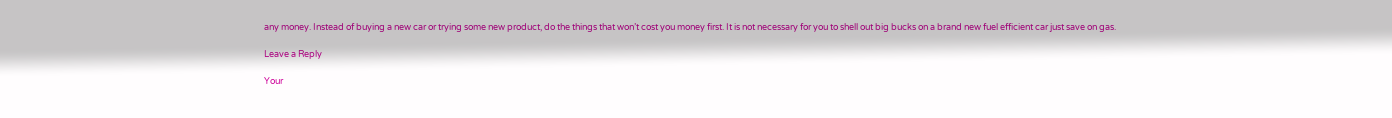any money. Instead of buying a new car or trying some new product, do the things that won’t cost you money first. It is not necessary for you to shell out big bucks on a brand new fuel efficient car just save on gas.

Leave a Reply

Your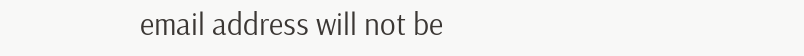email address will not be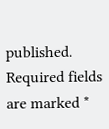published. Required fields are marked *